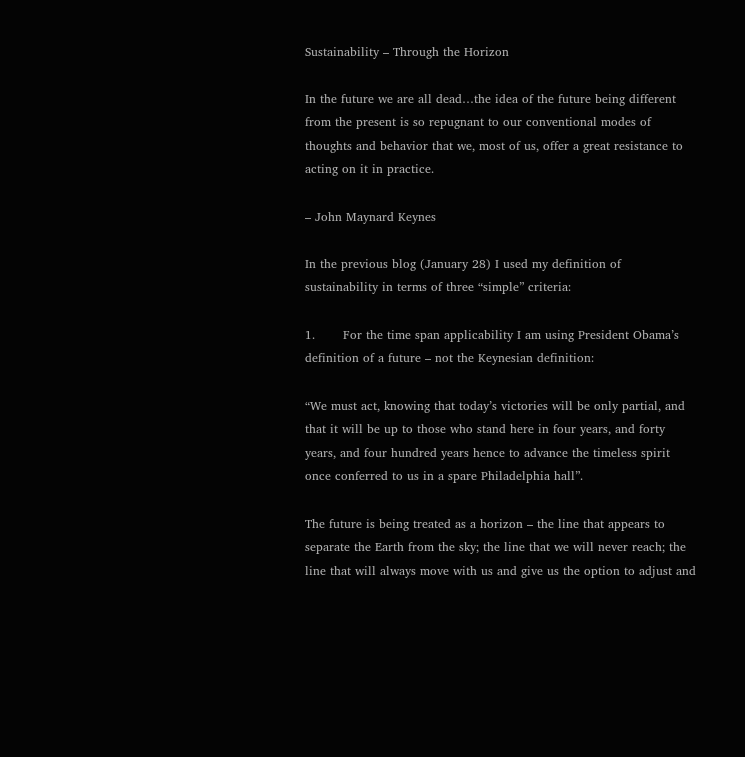Sustainability – Through the Horizon

In the future we are all dead…the idea of the future being different from the present is so repugnant to our conventional modes of thoughts and behavior that we, most of us, offer a great resistance to acting on it in practice.

– John Maynard Keynes

In the previous blog (January 28) I used my definition of sustainability in terms of three “simple” criteria:

1.       For the time span applicability I am using President Obama’s definition of a future – not the Keynesian definition:

“We must act, knowing that today’s victories will be only partial, and that it will be up to those who stand here in four years, and forty years, and four hundred years hence to advance the timeless spirit once conferred to us in a spare Philadelphia hall”.

The future is being treated as a horizon – the line that appears to separate the Earth from the sky; the line that we will never reach; the line that will always move with us and give us the option to adjust and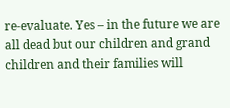re-evaluate. Yes – in the future we are all dead but our children and grand children and their families will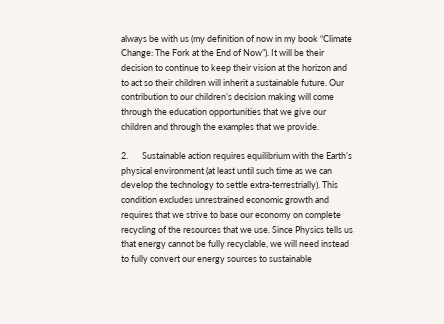always be with us (my definition of now in my book “Climate Change: The Fork at the End of Now”). It will be their decision to continue to keep their vision at the horizon and to act so their children will inherit a sustainable future. Our contribution to our children’s decision making will come through the education opportunities that we give our children and through the examples that we provide.

2.       Sustainable action requires equilibrium with the Earth’s physical environment (at least until such time as we can develop the technology to settle extra-terrestrially). This condition excludes unrestrained economic growth and requires that we strive to base our economy on complete recycling of the resources that we use. Since Physics tells us that energy cannot be fully recyclable, we will need instead to fully convert our energy sources to sustainable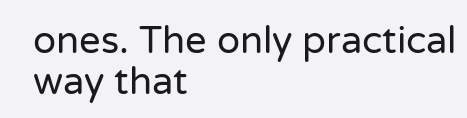ones. The only practical way that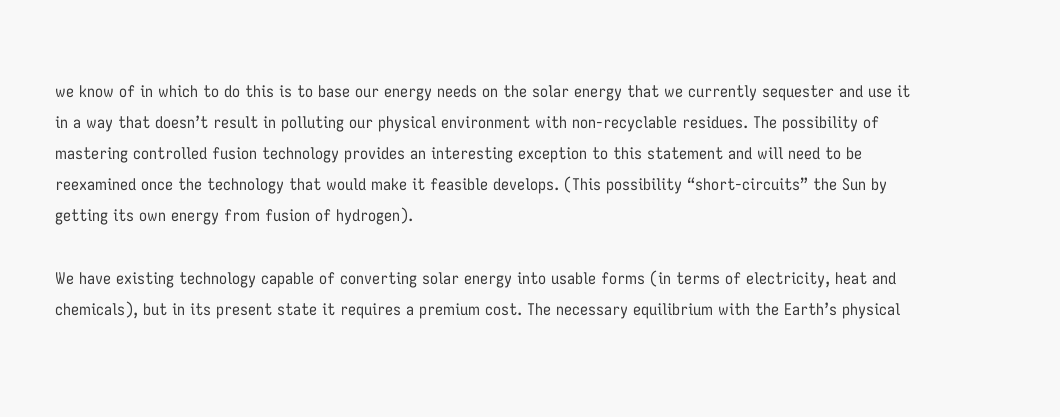we know of in which to do this is to base our energy needs on the solar energy that we currently sequester and use it in a way that doesn’t result in polluting our physical environment with non-recyclable residues. The possibility of mastering controlled fusion technology provides an interesting exception to this statement and will need to be reexamined once the technology that would make it feasible develops. (This possibility “short-circuits” the Sun by getting its own energy from fusion of hydrogen).

We have existing technology capable of converting solar energy into usable forms (in terms of electricity, heat and chemicals), but in its present state it requires a premium cost. The necessary equilibrium with the Earth’s physical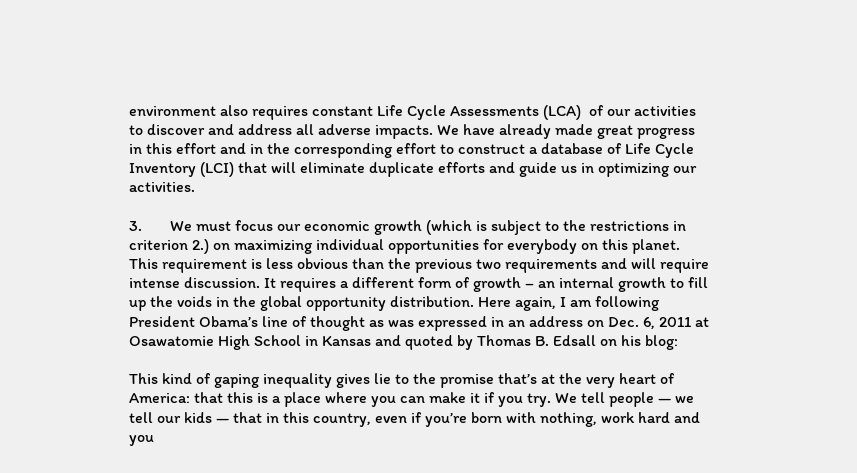environment also requires constant Life Cycle Assessments (LCA)  of our activities to discover and address all adverse impacts. We have already made great progress in this effort and in the corresponding effort to construct a database of Life Cycle Inventory (LCI) that will eliminate duplicate efforts and guide us in optimizing our activities.

3.       We must focus our economic growth (which is subject to the restrictions in criterion 2.) on maximizing individual opportunities for everybody on this planet. This requirement is less obvious than the previous two requirements and will require intense discussion. It requires a different form of growth – an internal growth to fill up the voids in the global opportunity distribution. Here again, I am following President Obama’s line of thought as was expressed in an address on Dec. 6, 2011 at Osawatomie High School in Kansas and quoted by Thomas B. Edsall on his blog:

This kind of gaping inequality gives lie to the promise that’s at the very heart of America: that this is a place where you can make it if you try. We tell people — we tell our kids — that in this country, even if you’re born with nothing, work hard and you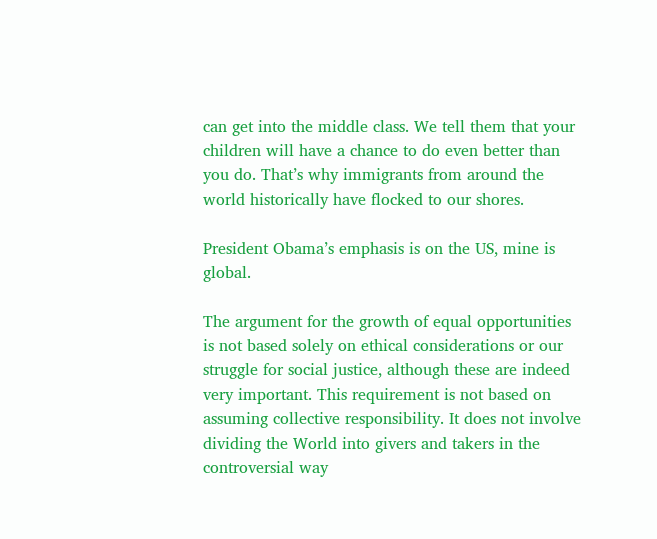can get into the middle class. We tell them that your children will have a chance to do even better than you do. That’s why immigrants from around the world historically have flocked to our shores.

President Obama’s emphasis is on the US, mine is global.

The argument for the growth of equal opportunities is not based solely on ethical considerations or our struggle for social justice, although these are indeed very important. This requirement is not based on assuming collective responsibility. It does not involve dividing the World into givers and takers in the controversial way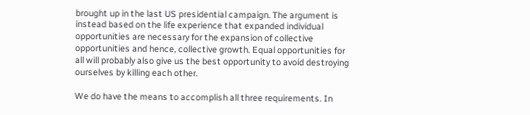brought up in the last US presidential campaign. The argument is instead based on the life experience that expanded individual opportunities are necessary for the expansion of collective opportunities and hence, collective growth. Equal opportunities for all will probably also give us the best opportunity to avoid destroying ourselves by killing each other.

We do have the means to accomplish all three requirements. In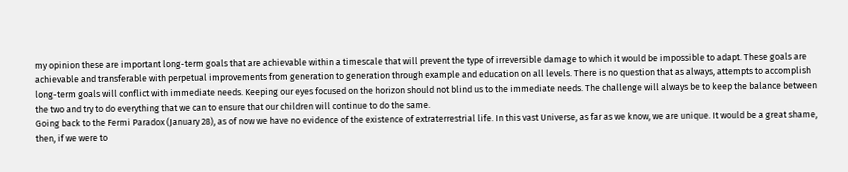my opinion these are important long-term goals that are achievable within a timescale that will prevent the type of irreversible damage to which it would be impossible to adapt. These goals are achievable and transferable with perpetual improvements from generation to generation through example and education on all levels. There is no question that as always, attempts to accomplish long-term goals will conflict with immediate needs. Keeping our eyes focused on the horizon should not blind us to the immediate needs. The challenge will always be to keep the balance between the two and try to do everything that we can to ensure that our children will continue to do the same.
Going back to the Fermi Paradox (January 28), as of now we have no evidence of the existence of extraterrestrial life. In this vast Universe, as far as we know, we are unique. It would be a great shame, then, if we were to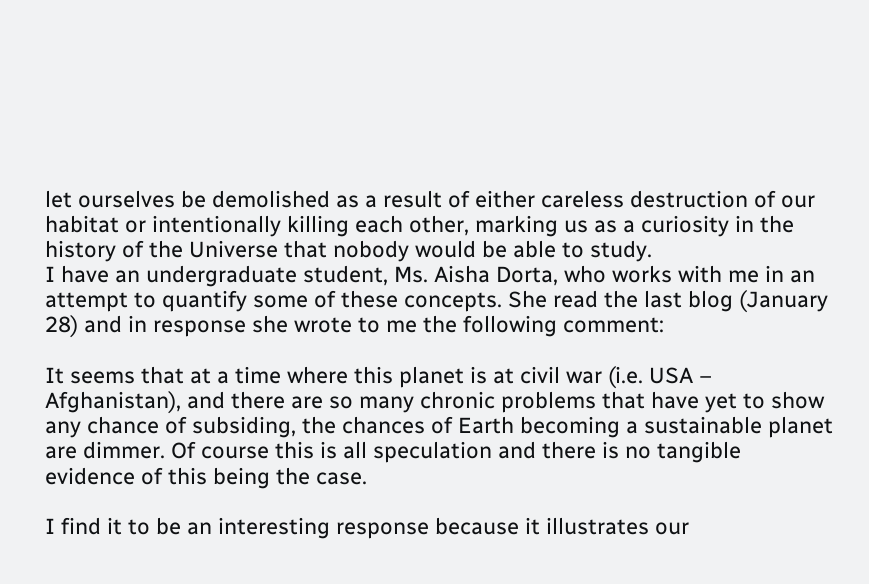let ourselves be demolished as a result of either careless destruction of our habitat or intentionally killing each other, marking us as a curiosity in the history of the Universe that nobody would be able to study.
I have an undergraduate student, Ms. Aisha Dorta, who works with me in an attempt to quantify some of these concepts. She read the last blog (January 28) and in response she wrote to me the following comment:

It seems that at a time where this planet is at civil war (i.e. USA – Afghanistan), and there are so many chronic problems that have yet to show any chance of subsiding, the chances of Earth becoming a sustainable planet are dimmer. Of course this is all speculation and there is no tangible evidence of this being the case.

I find it to be an interesting response because it illustrates our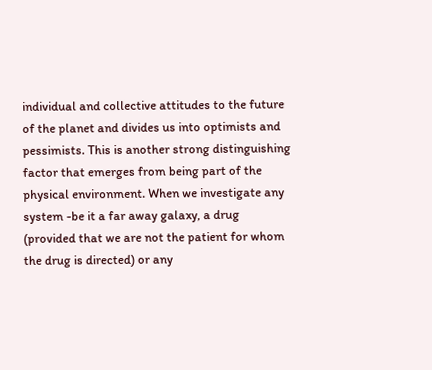individual and collective attitudes to the future of the planet and divides us into optimists and pessimists. This is another strong distinguishing factor that emerges from being part of the physical environment. When we investigate any system -be it a far away galaxy, a drug (provided that we are not the patient for whom the drug is directed) or any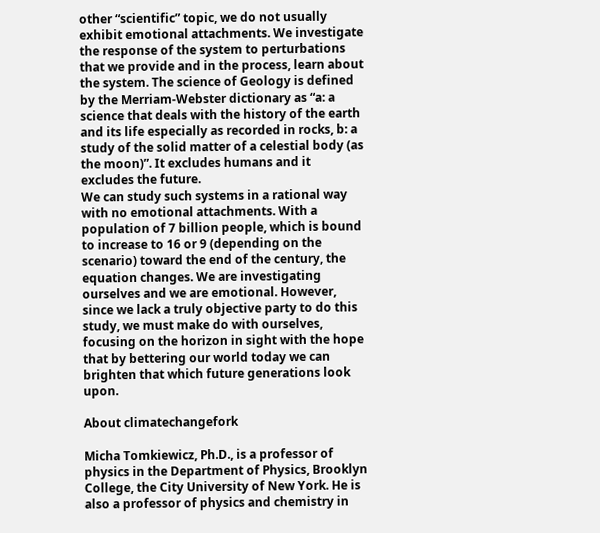other “scientific” topic, we do not usually exhibit emotional attachments. We investigate the response of the system to perturbations that we provide and in the process, learn about the system. The science of Geology is defined by the Merriam-Webster dictionary as “a: a science that deals with the history of the earth and its life especially as recorded in rocks, b: a study of the solid matter of a celestial body (as the moon)”. It excludes humans and it excludes the future.
We can study such systems in a rational way with no emotional attachments. With a population of 7 billion people, which is bound to increase to 16 or 9 (depending on the scenario) toward the end of the century, the equation changes. We are investigating ourselves and we are emotional. However, since we lack a truly objective party to do this study, we must make do with ourselves, focusing on the horizon in sight with the hope that by bettering our world today we can brighten that which future generations look upon.

About climatechangefork

Micha Tomkiewicz, Ph.D., is a professor of physics in the Department of Physics, Brooklyn College, the City University of New York. He is also a professor of physics and chemistry in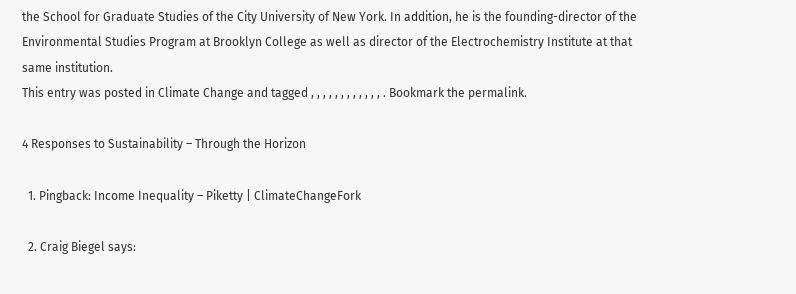the School for Graduate Studies of the City University of New York. In addition, he is the founding-director of the Environmental Studies Program at Brooklyn College as well as director of the Electrochemistry Institute at that same institution.
This entry was posted in Climate Change and tagged , , , , , , , , , , , , . Bookmark the permalink.

4 Responses to Sustainability – Through the Horizon

  1. Pingback: Income Inequality – Piketty | ClimateChangeFork

  2. Craig Biegel says: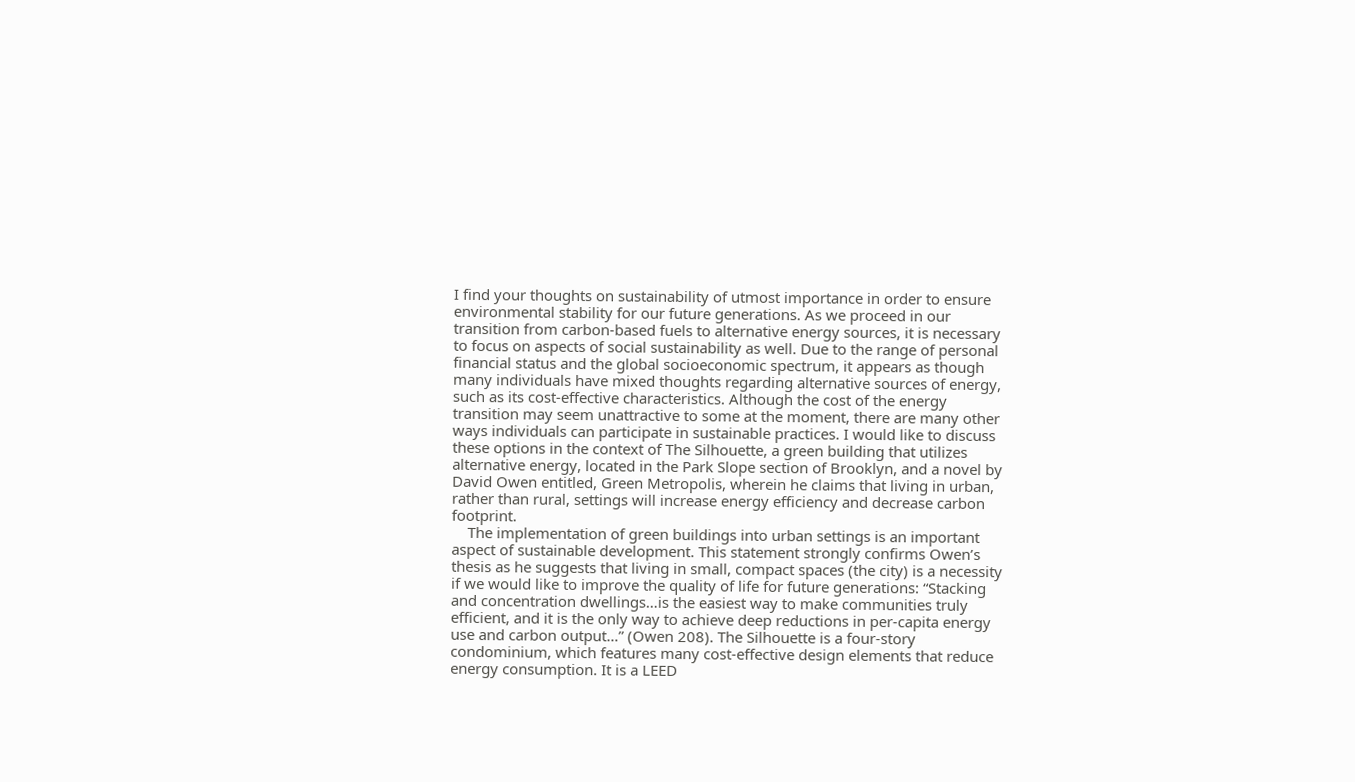I find your thoughts on sustainability of utmost importance in order to ensure environmental stability for our future generations. As we proceed in our transition from carbon-based fuels to alternative energy sources, it is necessary to focus on aspects of social sustainability as well. Due to the range of personal financial status and the global socioeconomic spectrum, it appears as though many individuals have mixed thoughts regarding alternative sources of energy, such as its cost-effective characteristics. Although the cost of the energy transition may seem unattractive to some at the moment, there are many other ways individuals can participate in sustainable practices. I would like to discuss these options in the context of The Silhouette, a green building that utilizes alternative energy, located in the Park Slope section of Brooklyn, and a novel by David Owen entitled, Green Metropolis, wherein he claims that living in urban, rather than rural, settings will increase energy efficiency and decrease carbon footprint.
    The implementation of green buildings into urban settings is an important aspect of sustainable development. This statement strongly confirms Owen’s thesis as he suggests that living in small, compact spaces (the city) is a necessity if we would like to improve the quality of life for future generations: “Stacking and concentration dwellings…is the easiest way to make communities truly efficient, and it is the only way to achieve deep reductions in per-capita energy use and carbon output…” (Owen 208). The Silhouette is a four-story condominium, which features many cost-effective design elements that reduce energy consumption. It is a LEED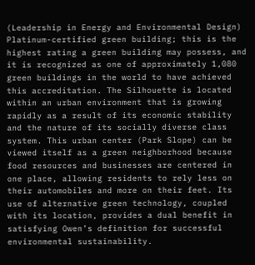(Leadership in Energy and Environmental Design) Platinum-certified green building; this is the highest rating a green building may possess, and it is recognized as one of approximately 1,080 green buildings in the world to have achieved this accreditation. The Silhouette is located within an urban environment that is growing rapidly as a result of its economic stability and the nature of its socially diverse class system. This urban center (Park Slope) can be viewed itself as a green neighborhood because food resources and businesses are centered in one place, allowing residents to rely less on their automobiles and more on their feet. Its use of alternative green technology, coupled with its location, provides a dual benefit in satisfying Owen’s definition for successful environmental sustainability.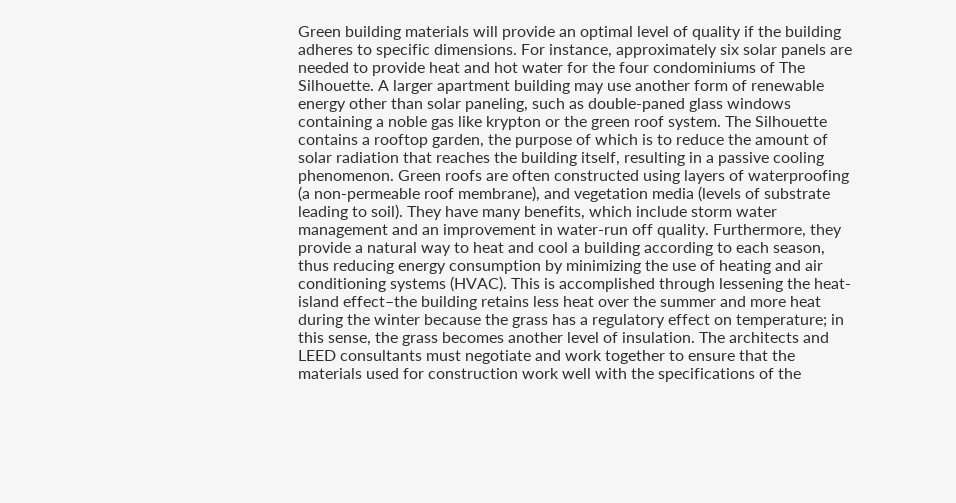Green building materials will provide an optimal level of quality if the building adheres to specific dimensions. For instance, approximately six solar panels are needed to provide heat and hot water for the four condominiums of The Silhouette. A larger apartment building may use another form of renewable energy other than solar paneling, such as double-paned glass windows containing a noble gas like krypton or the green roof system. The Silhouette contains a rooftop garden, the purpose of which is to reduce the amount of solar radiation that reaches the building itself, resulting in a passive cooling phenomenon. Green roofs are often constructed using layers of waterproofing (a non-permeable roof membrane), and vegetation media (levels of substrate leading to soil). They have many benefits, which include storm water management and an improvement in water-run off quality. Furthermore, they provide a natural way to heat and cool a building according to each season, thus reducing energy consumption by minimizing the use of heating and air conditioning systems (HVAC). This is accomplished through lessening the heat-island effect–the building retains less heat over the summer and more heat during the winter because the grass has a regulatory effect on temperature; in this sense, the grass becomes another level of insulation. The architects and LEED consultants must negotiate and work together to ensure that the materials used for construction work well with the specifications of the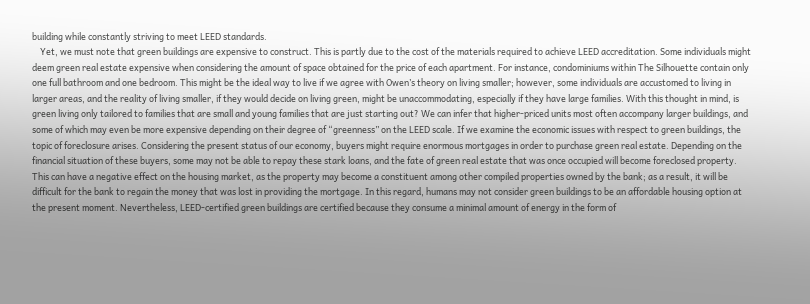building while constantly striving to meet LEED standards.
    Yet, we must note that green buildings are expensive to construct. This is partly due to the cost of the materials required to achieve LEED accreditation. Some individuals might deem green real estate expensive when considering the amount of space obtained for the price of each apartment. For instance, condominiums within The Silhouette contain only one full bathroom and one bedroom. This might be the ideal way to live if we agree with Owen’s theory on living smaller; however, some individuals are accustomed to living in larger areas, and the reality of living smaller, if they would decide on living green, might be unaccommodating, especially if they have large families. With this thought in mind, is green living only tailored to families that are small and young families that are just starting out? We can infer that higher-priced units most often accompany larger buildings, and some of which may even be more expensive depending on their degree of “greenness” on the LEED scale. If we examine the economic issues with respect to green buildings, the topic of foreclosure arises. Considering the present status of our economy, buyers might require enormous mortgages in order to purchase green real estate. Depending on the financial situation of these buyers, some may not be able to repay these stark loans, and the fate of green real estate that was once occupied will become foreclosed property. This can have a negative effect on the housing market, as the property may become a constituent among other compiled properties owned by the bank; as a result, it will be difficult for the bank to regain the money that was lost in providing the mortgage. In this regard, humans may not consider green buildings to be an affordable housing option at the present moment. Nevertheless, LEED-certified green buildings are certified because they consume a minimal amount of energy in the form of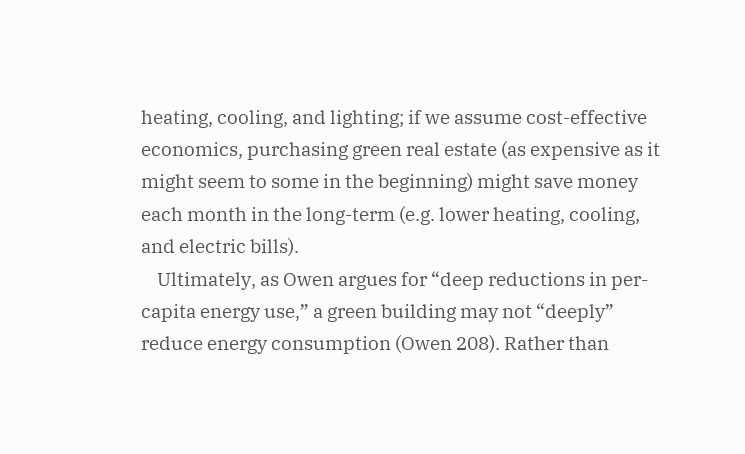heating, cooling, and lighting; if we assume cost-effective economics, purchasing green real estate (as expensive as it might seem to some in the beginning) might save money each month in the long-term (e.g. lower heating, cooling, and electric bills).
    Ultimately, as Owen argues for “deep reductions in per-capita energy use,” a green building may not “deeply” reduce energy consumption (Owen 208). Rather than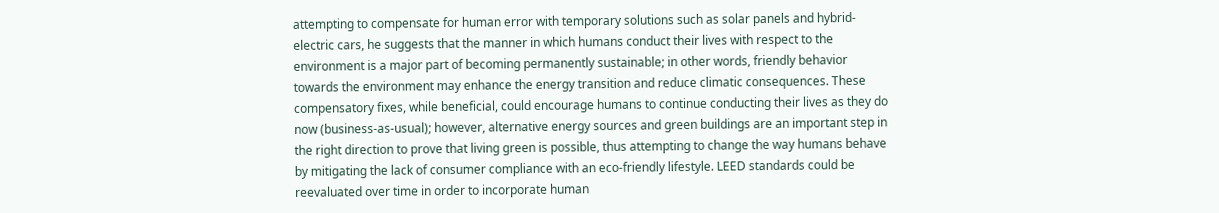attempting to compensate for human error with temporary solutions such as solar panels and hybrid-electric cars, he suggests that the manner in which humans conduct their lives with respect to the environment is a major part of becoming permanently sustainable; in other words, friendly behavior towards the environment may enhance the energy transition and reduce climatic consequences. These compensatory fixes, while beneficial, could encourage humans to continue conducting their lives as they do now (business-as-usual); however, alternative energy sources and green buildings are an important step in the right direction to prove that living green is possible, thus attempting to change the way humans behave by mitigating the lack of consumer compliance with an eco-friendly lifestyle. LEED standards could be reevaluated over time in order to incorporate human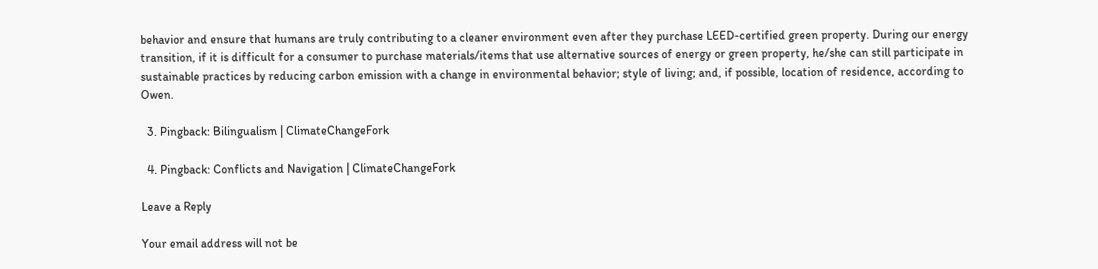behavior and ensure that humans are truly contributing to a cleaner environment even after they purchase LEED-certified green property. During our energy transition, if it is difficult for a consumer to purchase materials/items that use alternative sources of energy or green property, he/she can still participate in sustainable practices by reducing carbon emission with a change in environmental behavior; style of living; and, if possible, location of residence, according to Owen.

  3. Pingback: Bilingualism | ClimateChangeFork

  4. Pingback: Conflicts and Navigation | ClimateChangeFork

Leave a Reply

Your email address will not be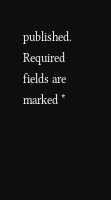published. Required fields are marked *